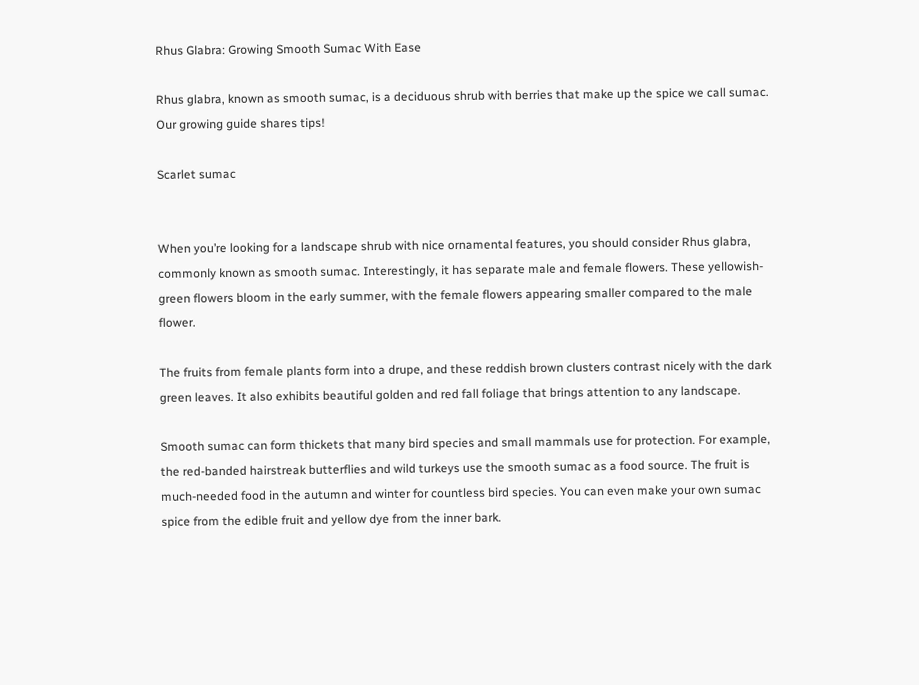Rhus Glabra: Growing Smooth Sumac With Ease

Rhus glabra, known as smooth sumac, is a deciduous shrub with berries that make up the spice we call sumac. Our growing guide shares tips!

Scarlet sumac


When you’re looking for a landscape shrub with nice ornamental features, you should consider Rhus glabra, commonly known as smooth sumac. Interestingly, it has separate male and female flowers. These yellowish-green flowers bloom in the early summer, with the female flowers appearing smaller compared to the male flower.

The fruits from female plants form into a drupe, and these reddish brown clusters contrast nicely with the dark green leaves. It also exhibits beautiful golden and red fall foliage that brings attention to any landscape.

Smooth sumac can form thickets that many bird species and small mammals use for protection. For example, the red-banded hairstreak butterflies and wild turkeys use the smooth sumac as a food source. The fruit is much-needed food in the autumn and winter for countless bird species. You can even make your own sumac spice from the edible fruit and yellow dye from the inner bark.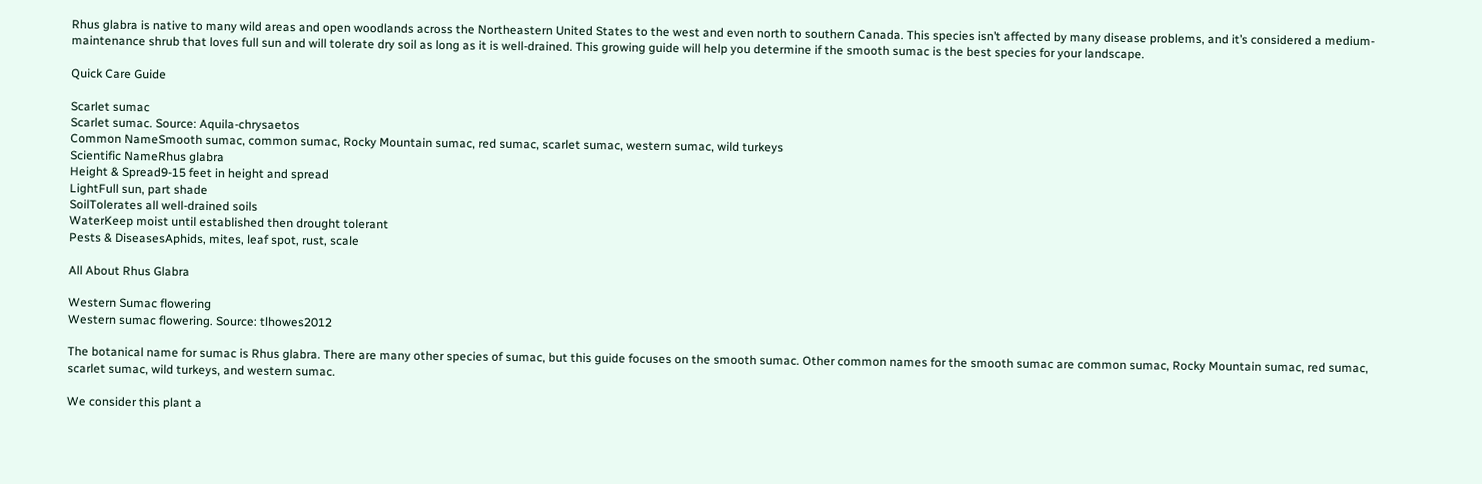Rhus glabra is native to many wild areas and open woodlands across the Northeastern United States to the west and even north to southern Canada. This species isn’t affected by many disease problems, and it’s considered a medium-maintenance shrub that loves full sun and will tolerate dry soil as long as it is well-drained. This growing guide will help you determine if the smooth sumac is the best species for your landscape.

Quick Care Guide

Scarlet sumac
Scarlet sumac. Source: Aquila-chrysaetos
Common NameSmooth sumac, common sumac, Rocky Mountain sumac, red sumac, scarlet sumac, western sumac, wild turkeys
Scientific NameRhus glabra
Height & Spread9-15 feet in height and spread
LightFull sun, part shade
SoilTolerates all well-drained soils
WaterKeep moist until established then drought tolerant
Pests & DiseasesAphids, mites, leaf spot, rust, scale

All About Rhus Glabra

Western Sumac flowering
Western sumac flowering. Source: tlhowes2012

The botanical name for sumac is Rhus glabra. There are many other species of sumac, but this guide focuses on the smooth sumac. Other common names for the smooth sumac are common sumac, Rocky Mountain sumac, red sumac, scarlet sumac, wild turkeys, and western sumac.

We consider this plant a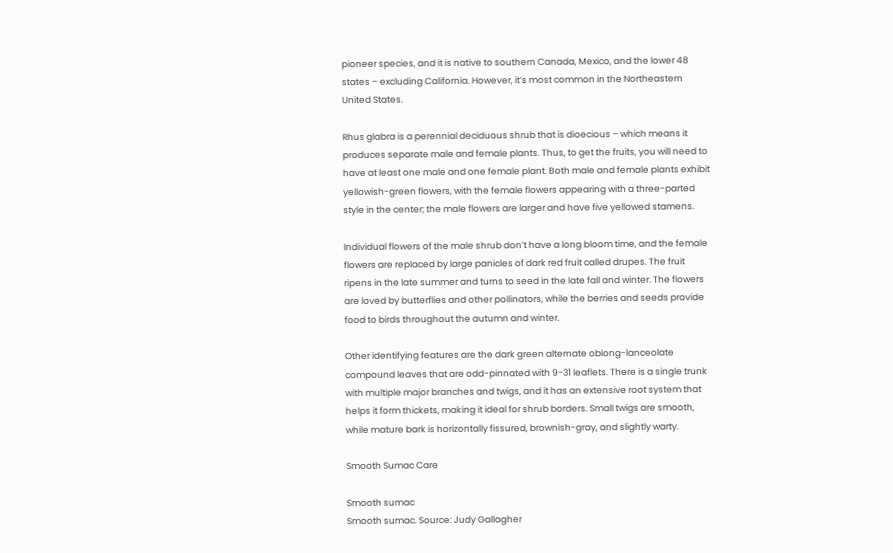pioneer species, and it is native to southern Canada, Mexico, and the lower 48 states – excluding California. However, it’s most common in the Northeastern United States.

Rhus glabra is a perennial deciduous shrub that is dioecious – which means it produces separate male and female plants. Thus, to get the fruits, you will need to have at least one male and one female plant. Both male and female plants exhibit yellowish-green flowers, with the female flowers appearing with a three-parted style in the center; the male flowers are larger and have five yellowed stamens.

Individual flowers of the male shrub don’t have a long bloom time, and the female flowers are replaced by large panicles of dark red fruit called drupes. The fruit ripens in the late summer and turns to seed in the late fall and winter. The flowers are loved by butterflies and other pollinators, while the berries and seeds provide food to birds throughout the autumn and winter.

Other identifying features are the dark green alternate oblong-lanceolate compound leaves that are odd-pinnated with 9-31 leaflets. There is a single trunk with multiple major branches and twigs, and it has an extensive root system that helps it form thickets, making it ideal for shrub borders. Small twigs are smooth, while mature bark is horizontally fissured, brownish-gray, and slightly warty.

Smooth Sumac Care

Smooth sumac
Smooth sumac. Source: Judy Gallagher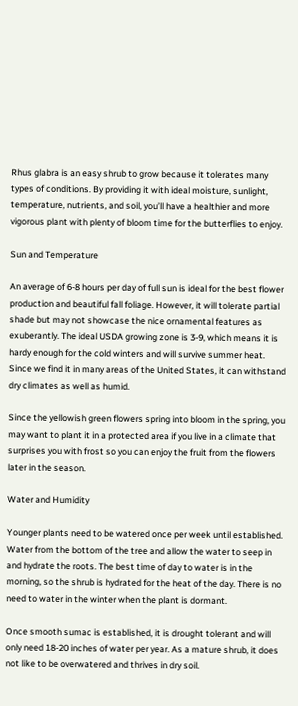Rhus glabra is an easy shrub to grow because it tolerates many types of conditions. By providing it with ideal moisture, sunlight, temperature, nutrients, and soil, you’ll have a healthier and more vigorous plant with plenty of bloom time for the butterflies to enjoy.

Sun and Temperature

An average of 6-8 hours per day of full sun is ideal for the best flower production and beautiful fall foliage. However, it will tolerate partial shade but may not showcase the nice ornamental features as exuberantly. The ideal USDA growing zone is 3-9, which means it is hardy enough for the cold winters and will survive summer heat. Since we find it in many areas of the United States, it can withstand dry climates as well as humid.

Since the yellowish green flowers spring into bloom in the spring, you may want to plant it in a protected area if you live in a climate that surprises you with frost so you can enjoy the fruit from the flowers later in the season.

Water and Humidity

Younger plants need to be watered once per week until established. Water from the bottom of the tree and allow the water to seep in and hydrate the roots. The best time of day to water is in the morning, so the shrub is hydrated for the heat of the day. There is no need to water in the winter when the plant is dormant.

Once smooth sumac is established, it is drought tolerant and will only need 18-20 inches of water per year. As a mature shrub, it does not like to be overwatered and thrives in dry soil.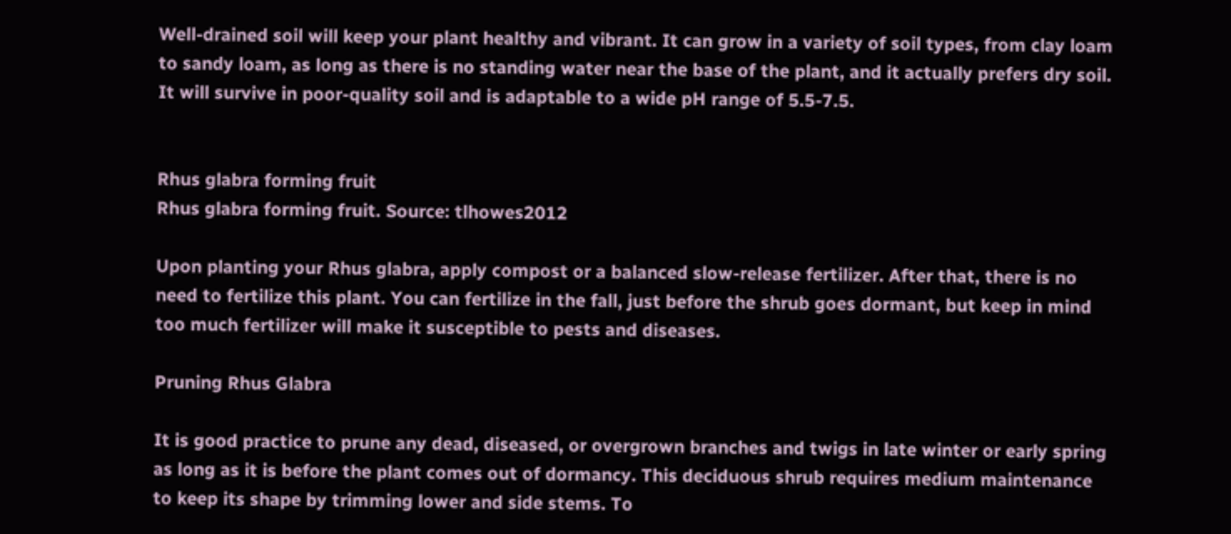Well-drained soil will keep your plant healthy and vibrant. It can grow in a variety of soil types, from clay loam to sandy loam, as long as there is no standing water near the base of the plant, and it actually prefers dry soil. It will survive in poor-quality soil and is adaptable to a wide pH range of 5.5-7.5.


Rhus glabra forming fruit
Rhus glabra forming fruit. Source: tlhowes2012

Upon planting your Rhus glabra, apply compost or a balanced slow-release fertilizer. After that, there is no need to fertilize this plant. You can fertilize in the fall, just before the shrub goes dormant, but keep in mind too much fertilizer will make it susceptible to pests and diseases.

Pruning Rhus Glabra

It is good practice to prune any dead, diseased, or overgrown branches and twigs in late winter or early spring as long as it is before the plant comes out of dormancy. This deciduous shrub requires medium maintenance to keep its shape by trimming lower and side stems. To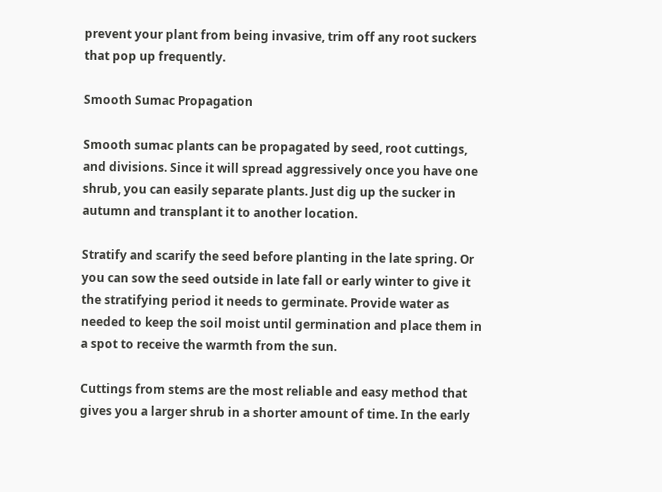prevent your plant from being invasive, trim off any root suckers that pop up frequently.

Smooth Sumac Propagation

Smooth sumac plants can be propagated by seed, root cuttings, and divisions. Since it will spread aggressively once you have one shrub, you can easily separate plants. Just dig up the sucker in autumn and transplant it to another location.

Stratify and scarify the seed before planting in the late spring. Or you can sow the seed outside in late fall or early winter to give it the stratifying period it needs to germinate. Provide water as needed to keep the soil moist until germination and place them in a spot to receive the warmth from the sun.

Cuttings from stems are the most reliable and easy method that gives you a larger shrub in a shorter amount of time. In the early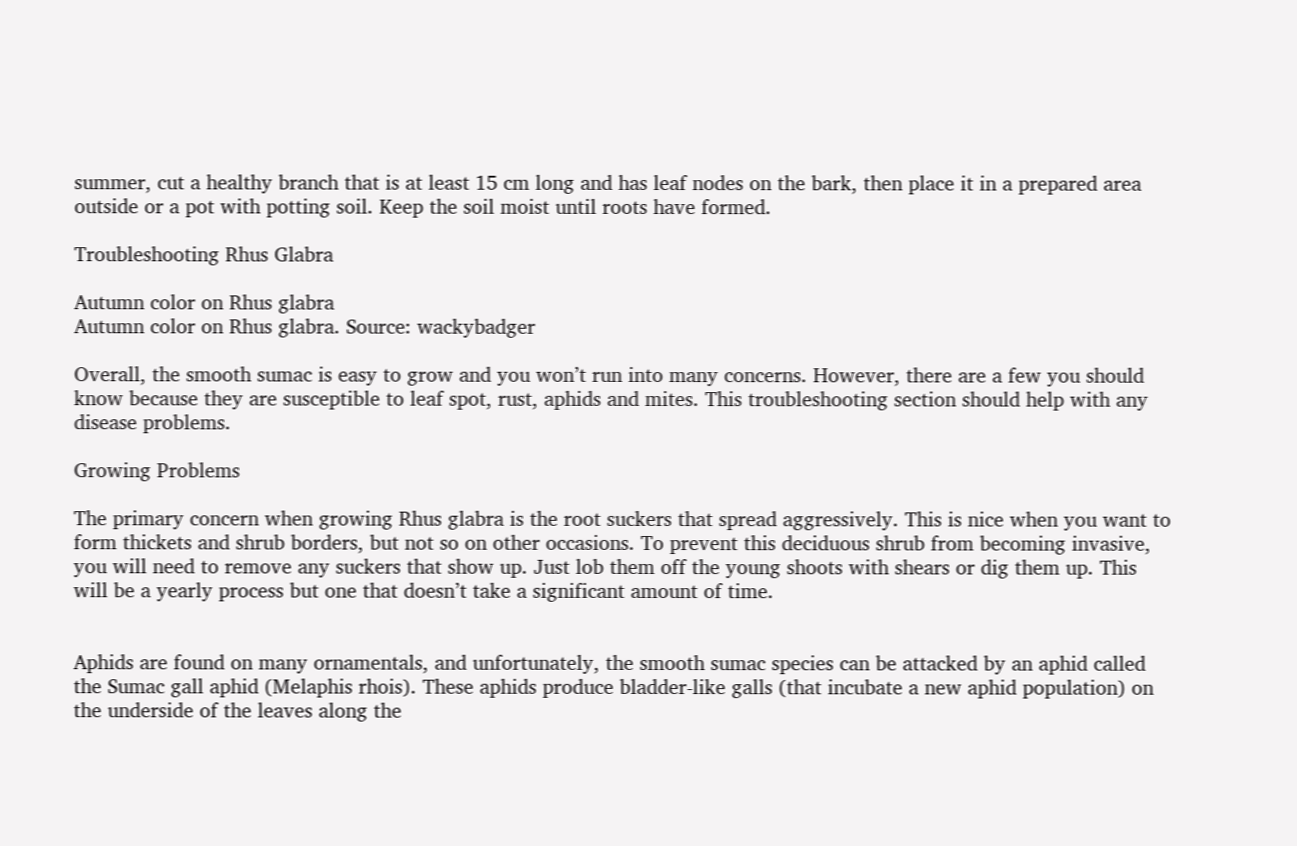summer, cut a healthy branch that is at least 15 cm long and has leaf nodes on the bark, then place it in a prepared area outside or a pot with potting soil. Keep the soil moist until roots have formed.

Troubleshooting Rhus Glabra

Autumn color on Rhus glabra
Autumn color on Rhus glabra. Source: wackybadger

Overall, the smooth sumac is easy to grow and you won’t run into many concerns. However, there are a few you should know because they are susceptible to leaf spot, rust, aphids and mites. This troubleshooting section should help with any disease problems.

Growing Problems

The primary concern when growing Rhus glabra is the root suckers that spread aggressively. This is nice when you want to form thickets and shrub borders, but not so on other occasions. To prevent this deciduous shrub from becoming invasive, you will need to remove any suckers that show up. Just lob them off the young shoots with shears or dig them up. This will be a yearly process but one that doesn’t take a significant amount of time.


Aphids are found on many ornamentals, and unfortunately, the smooth sumac species can be attacked by an aphid called the Sumac gall aphid (Melaphis rhois). These aphids produce bladder-like galls (that incubate a new aphid population) on the underside of the leaves along the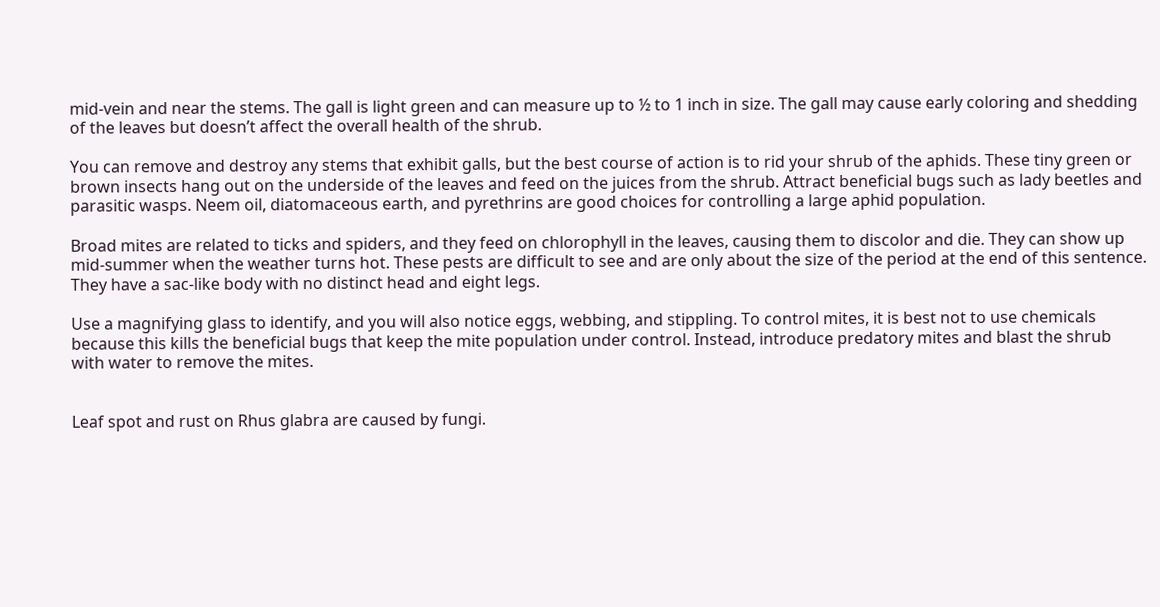mid-vein and near the stems. The gall is light green and can measure up to ½ to 1 inch in size. The gall may cause early coloring and shedding of the leaves but doesn’t affect the overall health of the shrub.

You can remove and destroy any stems that exhibit galls, but the best course of action is to rid your shrub of the aphids. These tiny green or brown insects hang out on the underside of the leaves and feed on the juices from the shrub. Attract beneficial bugs such as lady beetles and parasitic wasps. Neem oil, diatomaceous earth, and pyrethrins are good choices for controlling a large aphid population.

Broad mites are related to ticks and spiders, and they feed on chlorophyll in the leaves, causing them to discolor and die. They can show up mid-summer when the weather turns hot. These pests are difficult to see and are only about the size of the period at the end of this sentence. They have a sac-like body with no distinct head and eight legs.

Use a magnifying glass to identify, and you will also notice eggs, webbing, and stippling. To control mites, it is best not to use chemicals because this kills the beneficial bugs that keep the mite population under control. Instead, introduce predatory mites and blast the shrub with water to remove the mites.


Leaf spot and rust on Rhus glabra are caused by fungi.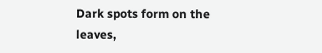Dark spots form on the leaves,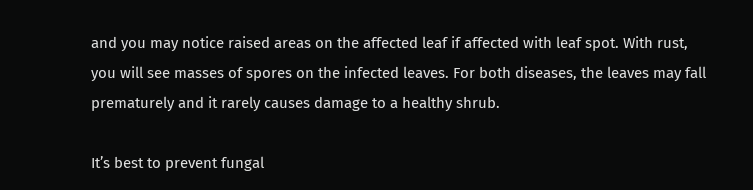and you may notice raised areas on the affected leaf if affected with leaf spot. With rust, you will see masses of spores on the infected leaves. For both diseases, the leaves may fall prematurely and it rarely causes damage to a healthy shrub.

It’s best to prevent fungal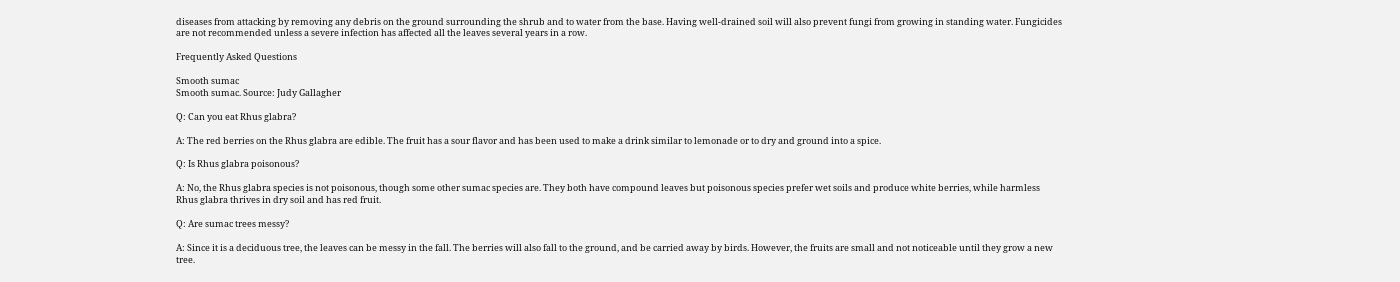diseases from attacking by removing any debris on the ground surrounding the shrub and to water from the base. Having well-drained soil will also prevent fungi from growing in standing water. Fungicides are not recommended unless a severe infection has affected all the leaves several years in a row.

Frequently Asked Questions

Smooth sumac
Smooth sumac. Source: Judy Gallagher

Q: Can you eat Rhus glabra?

A: The red berries on the Rhus glabra are edible. The fruit has a sour flavor and has been used to make a drink similar to lemonade or to dry and ground into a spice.

Q: Is Rhus glabra poisonous?

A: No, the Rhus glabra species is not poisonous, though some other sumac species are. They both have compound leaves but poisonous species prefer wet soils and produce white berries, while harmless Rhus glabra thrives in dry soil and has red fruit.

Q: Are sumac trees messy?

A: Since it is a deciduous tree, the leaves can be messy in the fall. The berries will also fall to the ground, and be carried away by birds. However, the fruits are small and not noticeable until they grow a new tree.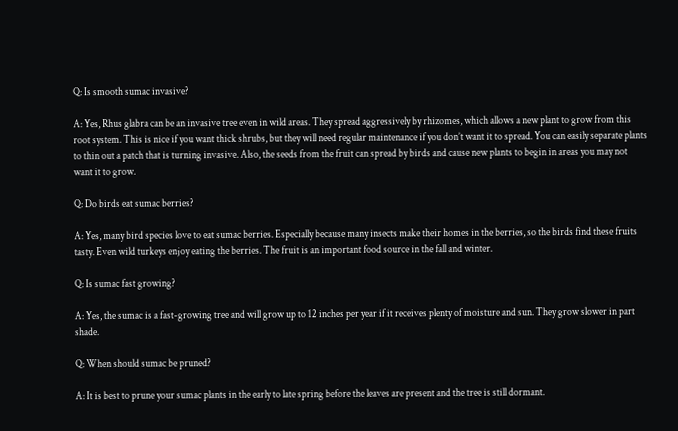Q: Is smooth sumac invasive?

A: Yes, Rhus glabra can be an invasive tree even in wild areas. They spread aggressively by rhizomes, which allows a new plant to grow from this root system. This is nice if you want thick shrubs, but they will need regular maintenance if you don’t want it to spread. You can easily separate plants to thin out a patch that is turning invasive. Also, the seeds from the fruit can spread by birds and cause new plants to begin in areas you may not want it to grow.

Q: Do birds eat sumac berries?

A: Yes, many bird species love to eat sumac berries. Especially because many insects make their homes in the berries, so the birds find these fruits tasty. Even wild turkeys enjoy eating the berries. The fruit is an important food source in the fall and winter.

Q: Is sumac fast growing?

A: Yes, the sumac is a fast-growing tree and will grow up to 12 inches per year if it receives plenty of moisture and sun. They grow slower in part shade.

Q: When should sumac be pruned?

A: It is best to prune your sumac plants in the early to late spring before the leaves are present and the tree is still dormant.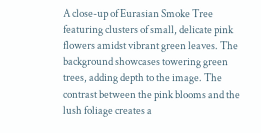A close-up of Eurasian Smoke Tree featuring clusters of small, delicate pink flowers amidst vibrant green leaves. The background showcases towering green trees, adding depth to the image. The contrast between the pink blooms and the lush foliage creates a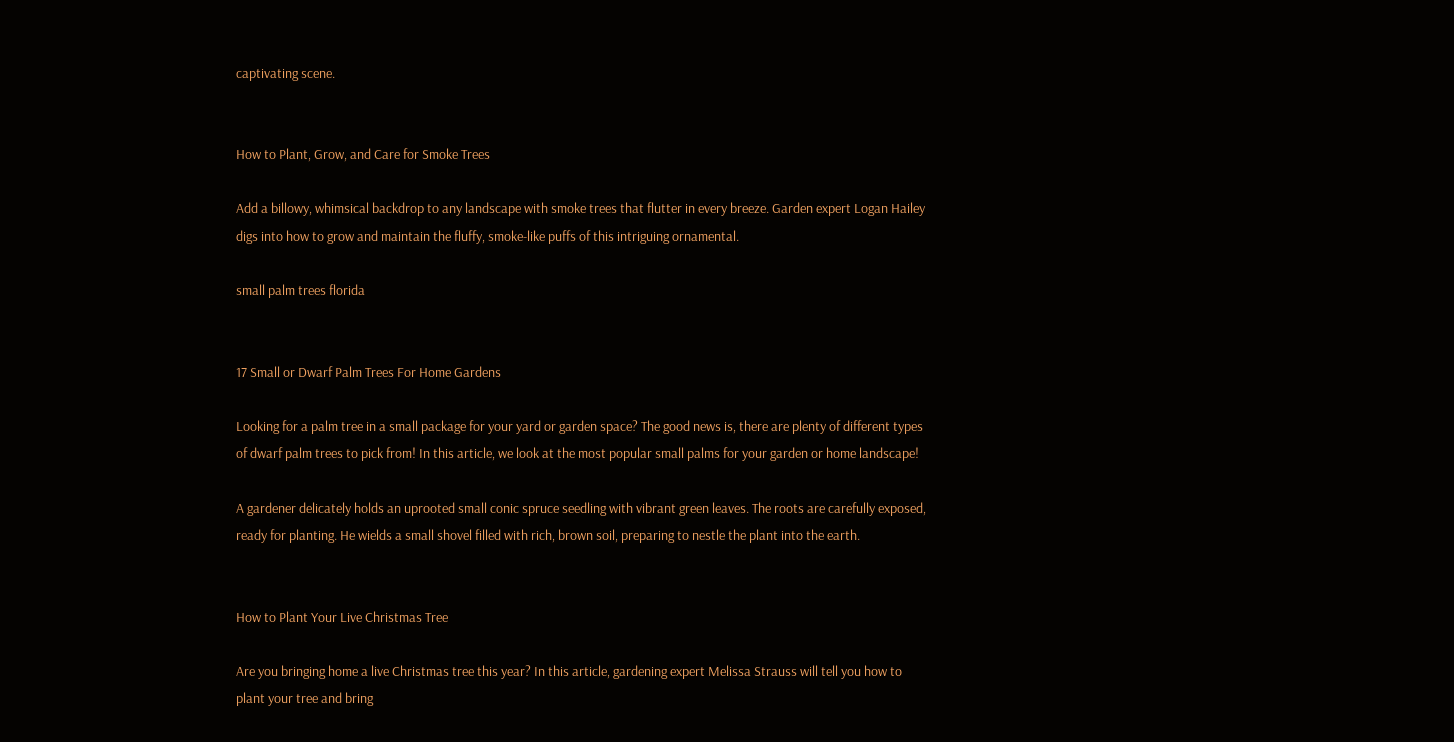captivating scene.


How to Plant, Grow, and Care for Smoke Trees

Add a billowy, whimsical backdrop to any landscape with smoke trees that flutter in every breeze. Garden expert Logan Hailey digs into how to grow and maintain the fluffy, smoke-like puffs of this intriguing ornamental.

small palm trees florida


17 Small or Dwarf Palm Trees For Home Gardens

Looking for a palm tree in a small package for your yard or garden space? The good news is, there are plenty of different types of dwarf palm trees to pick from! In this article, we look at the most popular small palms for your garden or home landscape!

A gardener delicately holds an uprooted small conic spruce seedling with vibrant green leaves. The roots are carefully exposed, ready for planting. He wields a small shovel filled with rich, brown soil, preparing to nestle the plant into the earth.


How to Plant Your Live Christmas Tree

Are you bringing home a live Christmas tree this year? In this article, gardening expert Melissa Strauss will tell you how to plant your tree and bring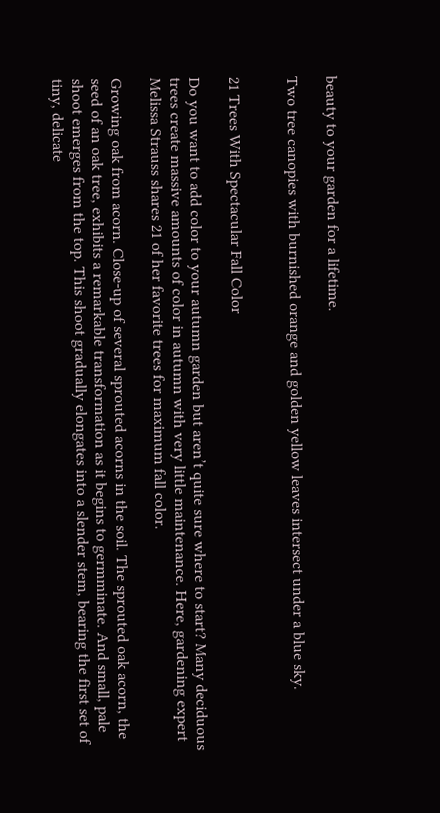beauty to your garden for a lifetime.

Two tree canopies with burnished orange and golden yellow leaves intersect under a blue sky.


21 Trees With Spectacular Fall Color

Do you want to add color to your autumn garden but aren’t quite sure where to start? Many deciduous trees create massive amounts of color in autumn with very little maintenance. Here, gardening expert Melissa Strauss shares 21 of her favorite trees for maximum fall color.

Growing oak from acorn. Close-up of several sprouted acorns in the soil. The sprouted oak acorn, the seed of an oak tree, exhibits a remarkable transformation as it begins to germminate. And small, pale shoot emerges from the top. This shoot gradually elongates into a slender stem, bearing the first set of tiny, delicate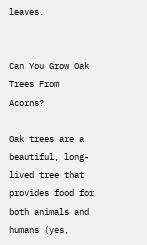leaves.


Can You Grow Oak Trees From Acorns?

Oak trees are a beautiful, long-lived tree that provides food for both animals and humans (yes,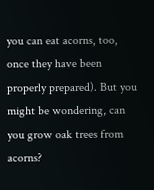you can eat acorns, too, once they have been properly prepared). But you might be wondering, can you grow oak trees from acorns?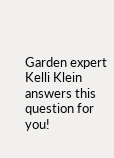Garden expert Kelli Klein answers this question for you!